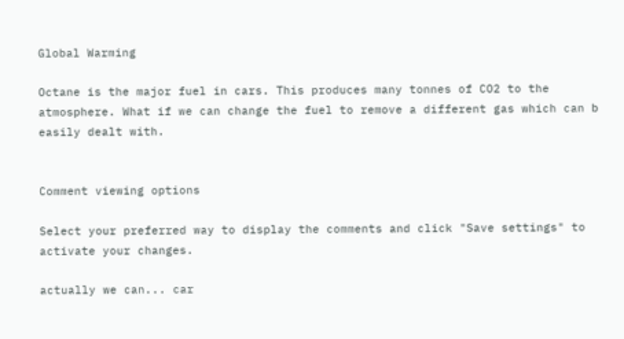Global Warming

Octane is the major fuel in cars. This produces many tonnes of CO2 to the atmosphere. What if we can change the fuel to remove a different gas which can b easily dealt with.


Comment viewing options

Select your preferred way to display the comments and click "Save settings" to activate your changes.

actually we can... car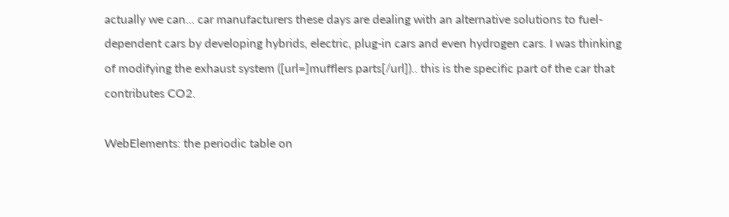actually we can... car manufacturers these days are dealing with an alternative solutions to fuel-dependent cars by developing hybrids, electric, plug-in cars and even hydrogen cars. I was thinking of modifying the exhaust system ([url=]mufflers parts[/url]).. this is the specific part of the car that contributes CO2.

WebElements: the periodic table on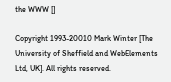the WWW []

Copyright 1993-20010 Mark Winter [The University of Sheffield and WebElements Ltd, UK]. All rights reserved.